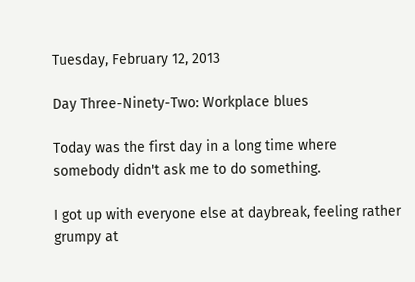Tuesday, February 12, 2013

Day Three-Ninety-Two: Workplace blues

Today was the first day in a long time where somebody didn't ask me to do something.

I got up with everyone else at daybreak, feeling rather grumpy at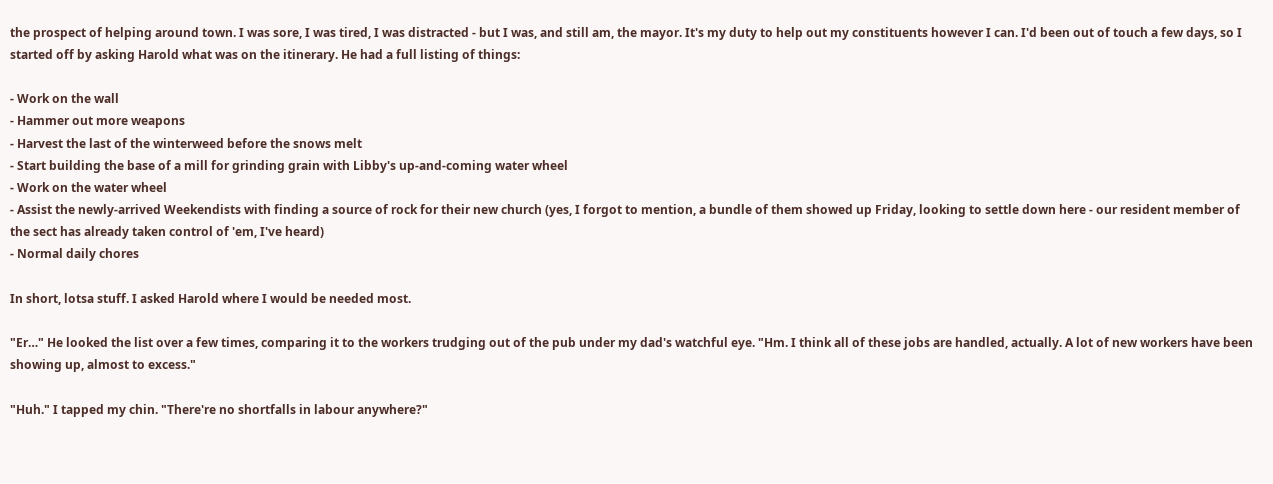the prospect of helping around town. I was sore, I was tired, I was distracted - but I was, and still am, the mayor. It's my duty to help out my constituents however I can. I'd been out of touch a few days, so I started off by asking Harold what was on the itinerary. He had a full listing of things:

- Work on the wall
- Hammer out more weapons
- Harvest the last of the winterweed before the snows melt
- Start building the base of a mill for grinding grain with Libby's up-and-coming water wheel
- Work on the water wheel
- Assist the newly-arrived Weekendists with finding a source of rock for their new church (yes, I forgot to mention, a bundle of them showed up Friday, looking to settle down here - our resident member of the sect has already taken control of 'em, I've heard)
- Normal daily chores

In short, lotsa stuff. I asked Harold where I would be needed most.

"Er…" He looked the list over a few times, comparing it to the workers trudging out of the pub under my dad's watchful eye. "Hm. I think all of these jobs are handled, actually. A lot of new workers have been showing up, almost to excess."

"Huh." I tapped my chin. "There're no shortfalls in labour anywhere?"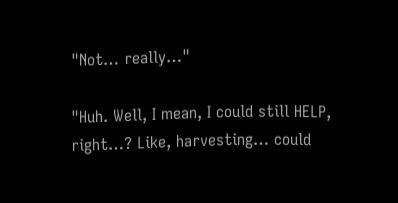"Not… really…"

"Huh. Well, I mean, I could still HELP, right…? Like, harvesting… could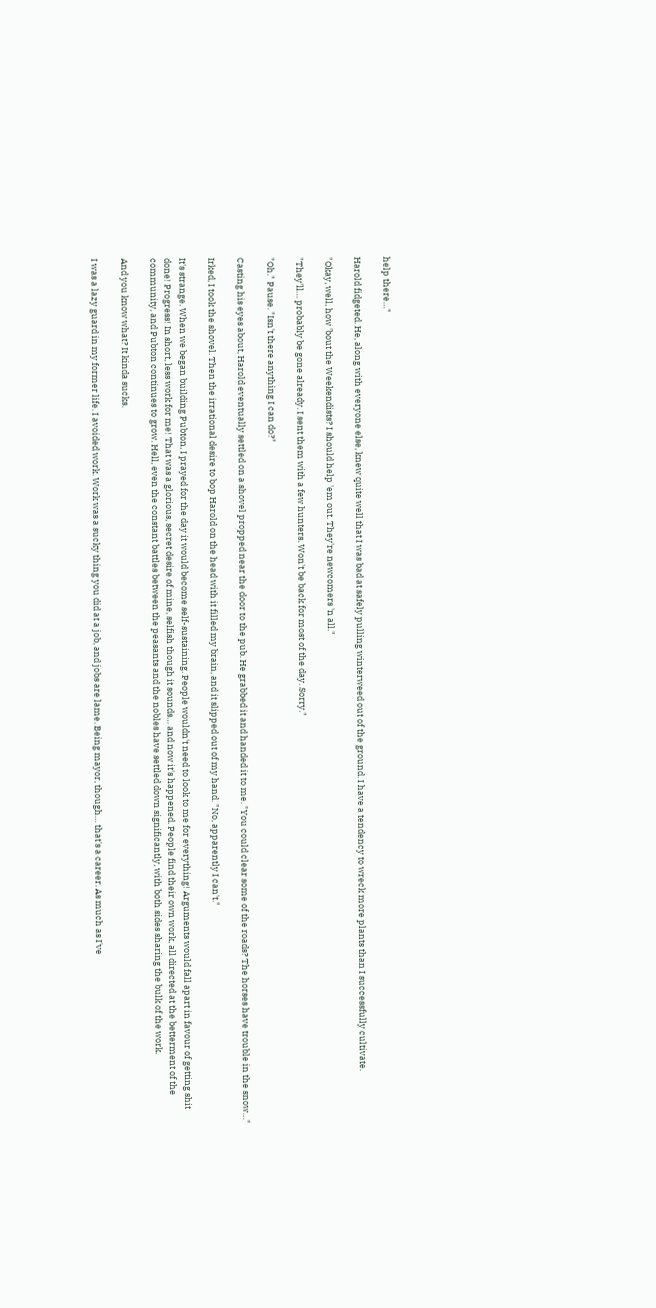help there…"

Harold fidgeted. He, along with everyone else, knew quite well that I was bad at safely pulling winterweed out of the ground. I have a tendency to wreck more plants than I successfully cultivate.

"Okay, well, how 'bout the Weekendists? I should help 'em out. They're newcomers 'n all."

"They'll… probably be gone already. I sent them with a few hunters. Won't be back for most of the day. Sorry."

"Oh." Pause. "Isn't there anything I can do?"

Casting his eyes about, Harold eventually settled on a shovel propped near the door to the pub. He grabbed it and handed it to me. "You could clear some of the roads? The horses have trouble in the snow…"

Irked, I took the shovel. Then the irrational desire to bop Harold on the head with it filled my brain, and it slipped out of my hand. "No, apparently I can't."

It's strange. When we began building Pubton, I prayed for the day it would become self-sustaining. People wouldn't need to look to me for everything! Arguments would fall apart in favour of getting shit done! Progress! In short, less work for me! That was a glorious, secret desire of mine, selfish though it sounds… and now it's happened. People find their own work, all directed at the betterment of the community, and Pubton continues to grow. Hell, even the constant battles between the peasants and the nobles have settled down significantly, with both sides sharing the bulk of the work.

And you know what? It kinda sucks.

I was a lazy guard in my former life. I avoided work. Work was a sucky thing you did at a job, and jobs are lame. Being mayor, though… that's a career. As much as I've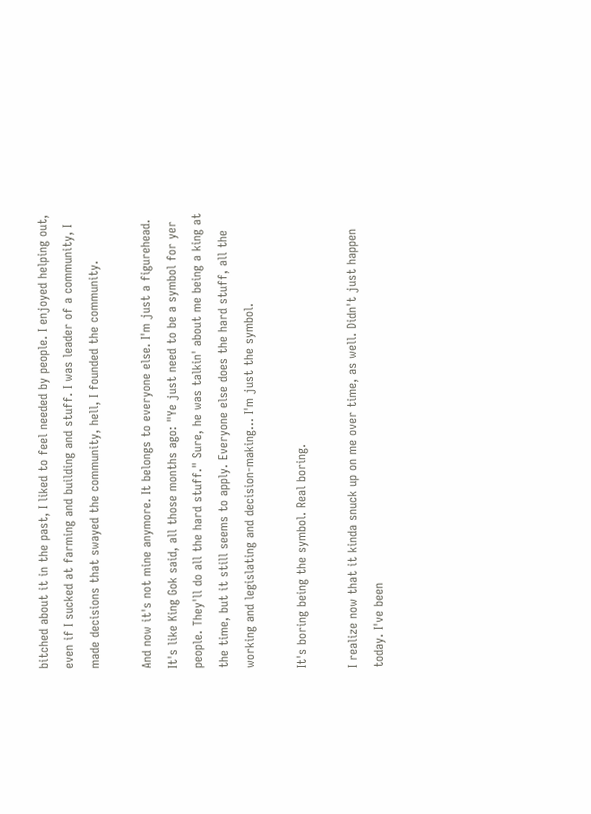bitched about it in the past, I liked to feel needed by people. I enjoyed helping out, even if I sucked at farming and building and stuff. I was leader of a community, I made decisions that swayed the community, hell, I founded the community.

And now it's not mine anymore. It belongs to everyone else. I'm just a figurehead. It's like King Gok said, all those months ago: "Ye just need to be a symbol for yer people. They'll do all the hard stuff." Sure, he was talkin' about me being a king at the time, but it still seems to apply. Everyone else does the hard stuff, all the working and legislating and decision-making… I'm just the symbol.

It's boring being the symbol. Real boring.

I realize now that it kinda snuck up on me over time, as well. Didn't just happen today. I've been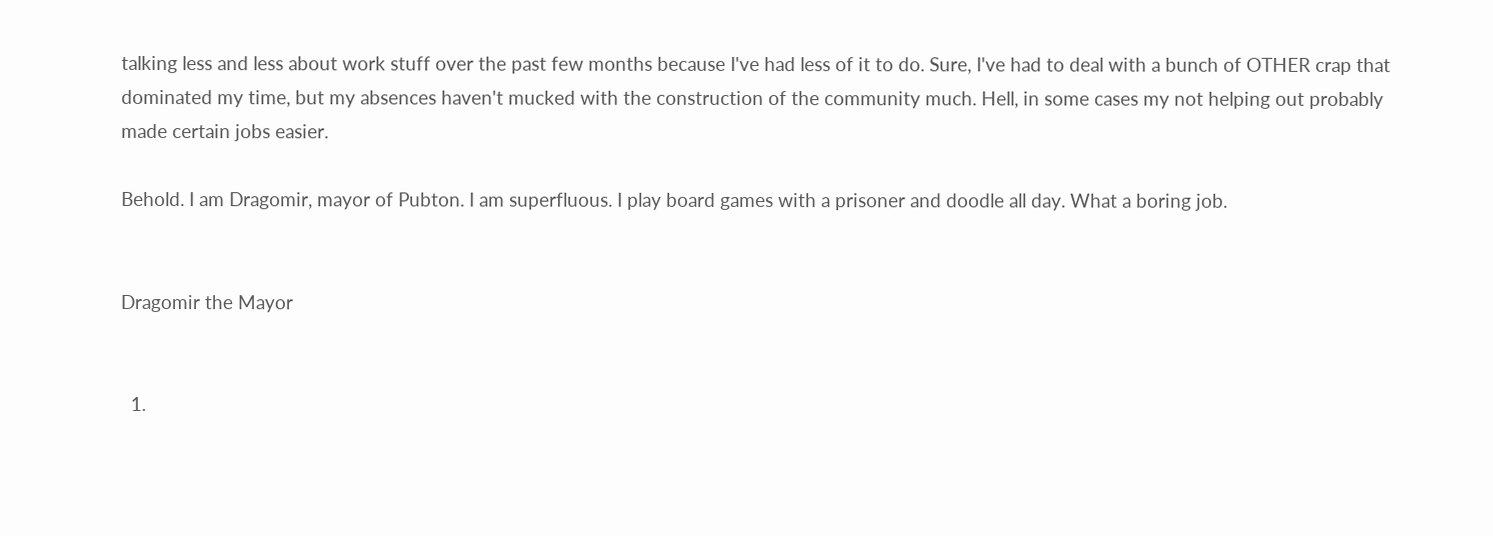talking less and less about work stuff over the past few months because I've had less of it to do. Sure, I've had to deal with a bunch of OTHER crap that dominated my time, but my absences haven't mucked with the construction of the community much. Hell, in some cases my not helping out probably made certain jobs easier.

Behold. I am Dragomir, mayor of Pubton. I am superfluous. I play board games with a prisoner and doodle all day. What a boring job.


Dragomir the Mayor


  1.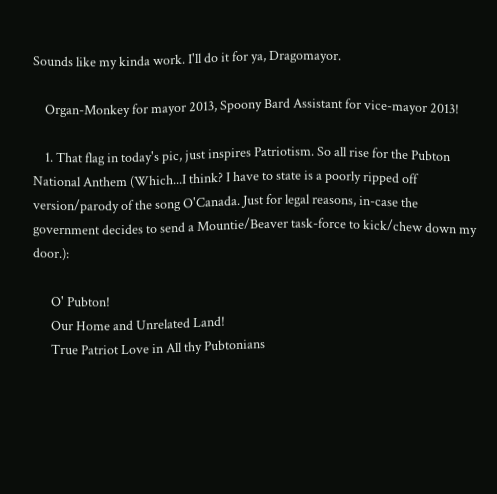Sounds like my kinda work. I'll do it for ya, Dragomayor.

    Organ-Monkey for mayor 2013, Spoony Bard Assistant for vice-mayor 2013!

    1. That flag in today's pic, just inspires Patriotism. So all rise for the Pubton National Anthem (Which...I think? I have to state is a poorly ripped off version/parody of the song O'Canada. Just for legal reasons, in-case the government decides to send a Mountie/Beaver task-force to kick/chew down my door.):

      O' Pubton!
      Our Home and Unrelated Land!
      True Patriot Love in All thy Pubtonians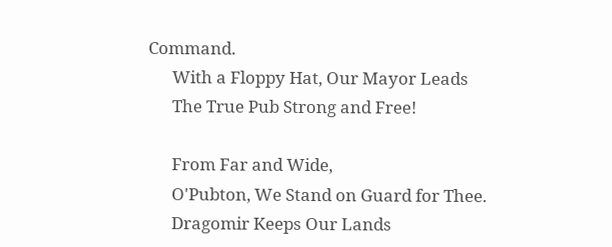Command.
      With a Floppy Hat, Our Mayor Leads
      The True Pub Strong and Free!

      From Far and Wide,
      O'Pubton, We Stand on Guard for Thee.
      Dragomir Keeps Our Lands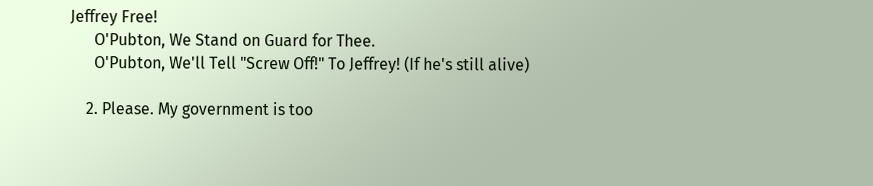Jeffrey Free!
      O'Pubton, We Stand on Guard for Thee.
      O'Pubton, We'll Tell "Screw Off!" To Jeffrey! (If he's still alive)

    2. Please. My government is too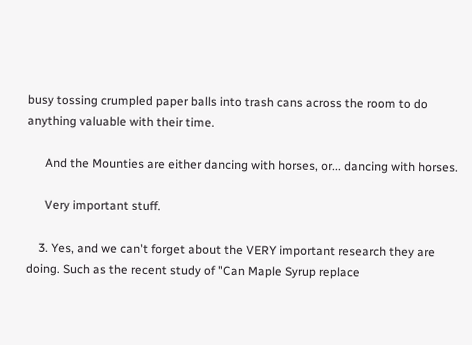busy tossing crumpled paper balls into trash cans across the room to do anything valuable with their time.

      And the Mounties are either dancing with horses, or... dancing with horses.

      Very important stuff.

    3. Yes, and we can't forget about the VERY important research they are doing. Such as the recent study of "Can Maple Syrup replace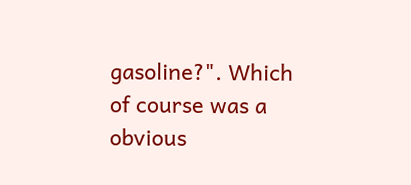gasoline?". Which of course was a obvious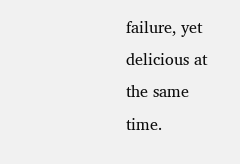failure, yet delicious at the same time.